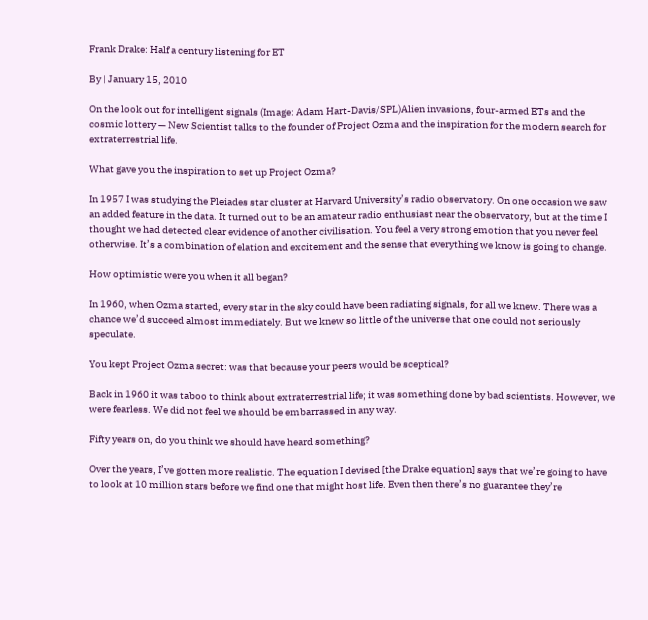Frank Drake: Half a century listening for ET

By | January 15, 2010

On the look out for intelligent signals (Image: Adam Hart-Davis/SPL)Alien invasions, four-armed ETs and the cosmic lottery — New Scientist talks to the founder of Project Ozma and the inspiration for the modern search for extraterrestrial life.

What gave you the inspiration to set up Project Ozma?

In 1957 I was studying the Pleiades star cluster at Harvard University’s radio observatory. On one occasion we saw an added feature in the data. It turned out to be an amateur radio enthusiast near the observatory, but at the time I thought we had detected clear evidence of another civilisation. You feel a very strong emotion that you never feel otherwise. It’s a combination of elation and excitement and the sense that everything we know is going to change.

How optimistic were you when it all began?

In 1960, when Ozma started, every star in the sky could have been radiating signals, for all we knew. There was a chance we’d succeed almost immediately. But we knew so little of the universe that one could not seriously speculate.

You kept Project Ozma secret: was that because your peers would be sceptical?

Back in 1960 it was taboo to think about extraterrestrial life; it was something done by bad scientists. However, we were fearless. We did not feel we should be embarrassed in any way.

Fifty years on, do you think we should have heard something?

Over the years, I’ve gotten more realistic. The equation I devised [the Drake equation] says that we’re going to have to look at 10 million stars before we find one that might host life. Even then there’s no guarantee they’re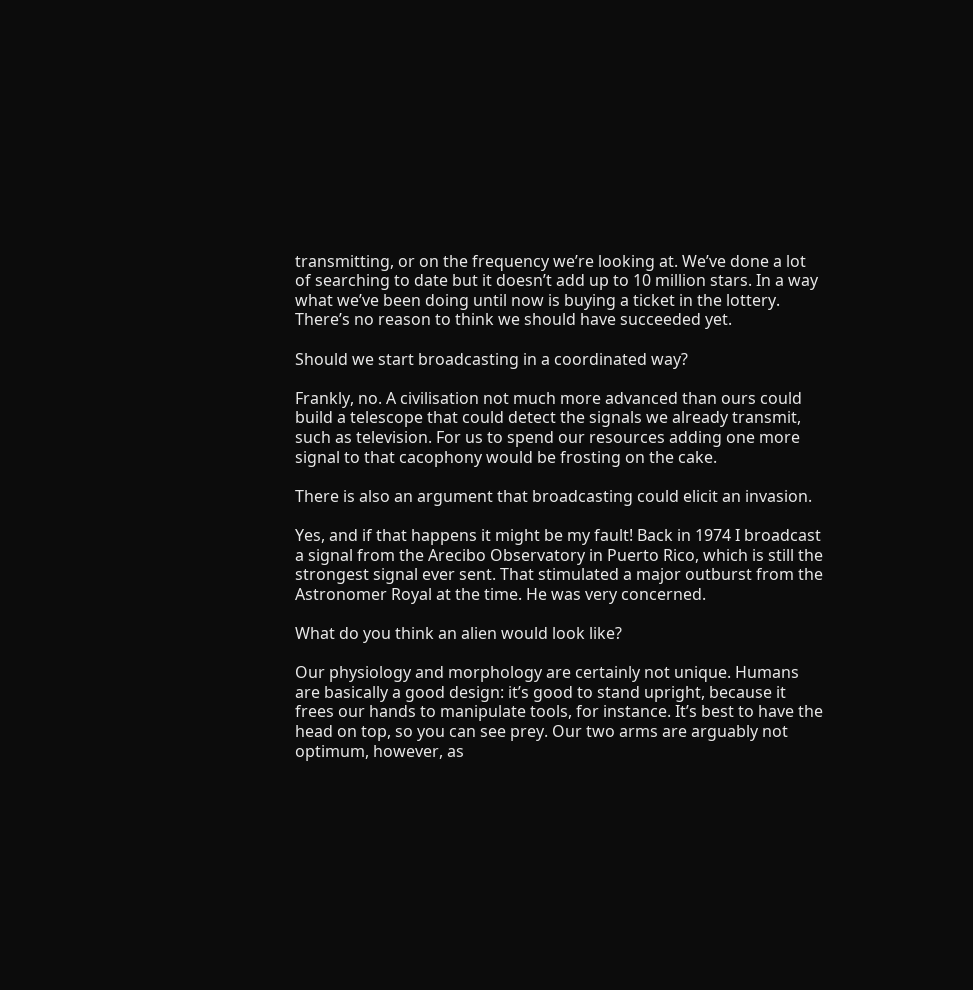transmitting, or on the frequency we’re looking at. We’ve done a lot of searching to date but it doesn’t add up to 10 million stars. In a way what we’ve been doing until now is buying a ticket in the lottery. There’s no reason to think we should have succeeded yet.

Should we start broadcasting in a coordinated way?

Frankly, no. A civilisation not much more advanced than ours could build a telescope that could detect the signals we already transmit, such as television. For us to spend our resources adding one more signal to that cacophony would be frosting on the cake.

There is also an argument that broadcasting could elicit an invasion.

Yes, and if that happens it might be my fault! Back in 1974 I broadcast a signal from the Arecibo Observatory in Puerto Rico, which is still the strongest signal ever sent. That stimulated a major outburst from the Astronomer Royal at the time. He was very concerned.

What do you think an alien would look like?

Our physiology and morphology are certainly not unique. Humans are basically a good design: it’s good to stand upright, because it frees our hands to manipulate tools, for instance. It’s best to have the head on top, so you can see prey. Our two arms are arguably not optimum, however, as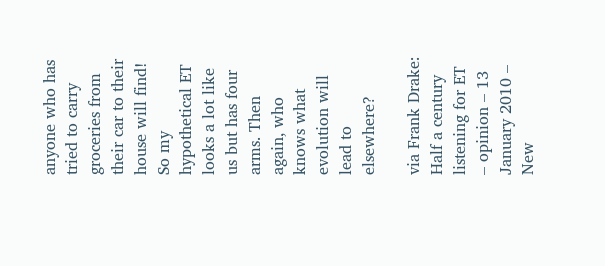anyone who has tried to carry groceries from their car to their house will find! So my hypothetical ET looks a lot like us but has four arms. Then again, who knows what evolution will lead to elsewhere?

via Frank Drake: Half a century listening for ET – opinion – 13 January 2010 – New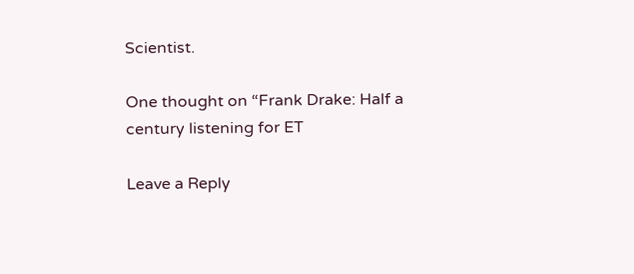Scientist.

One thought on “Frank Drake: Half a century listening for ET

Leave a Reply